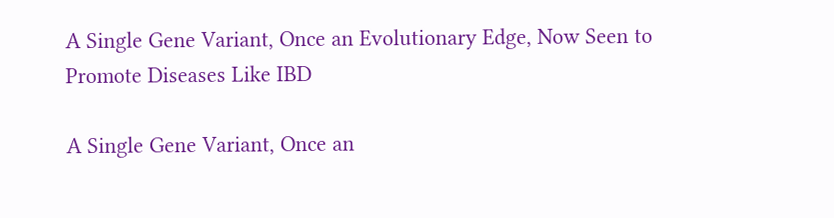A Single Gene Variant, Once an Evolutionary Edge, Now Seen to Promote Diseases Like IBD

A Single Gene Variant, Once an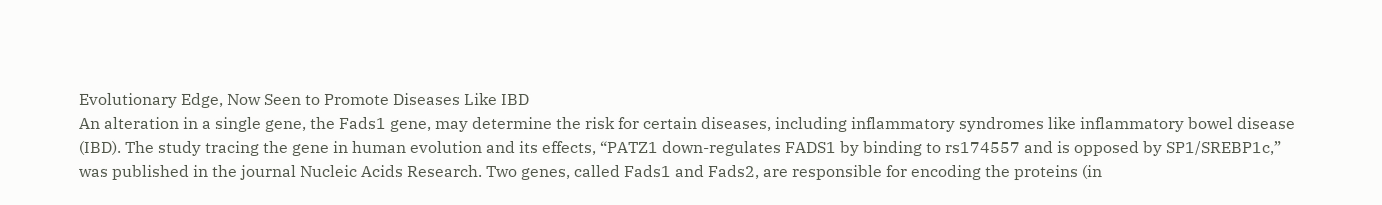Evolutionary Edge, Now Seen to Promote Diseases Like IBD
An alteration in a single gene, the Fads1 gene, may determine the risk for certain diseases, including inflammatory syndromes like inflammatory bowel disease (IBD). The study tracing the gene in human evolution and its effects, “PATZ1 down-regulates FADS1 by binding to rs174557 and is opposed by SP1/SREBP1c,” was published in the journal Nucleic Acids Research. Two genes, called Fads1 and Fads2, are responsible for encoding the proteins (in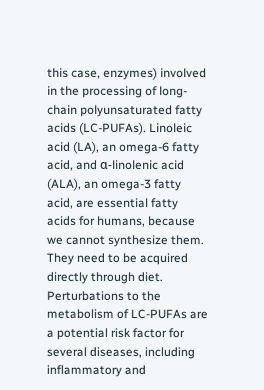this case, enzymes) involved in the processing of long-chain polyunsaturated fatty acids (LC-PUFAs). Linoleic acid (LA), an omega-6 fatty acid, and α-linolenic acid (ALA), an omega-3 fatty acid, are essential fatty acids for humans, because we cannot synthesize them. They need to be acquired directly through diet. Perturbations to the metabolism of LC-PUFAs are a potential risk factor for several diseases, including inflammatory and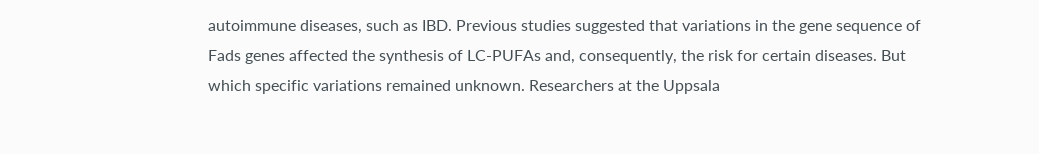autoimmune diseases, such as IBD. Previous studies suggested that variations in the gene sequence of Fads genes affected the synthesis of LC-PUFAs and, consequently, the risk for certain diseases. But which specific variations remained unknown. Researchers at the Uppsala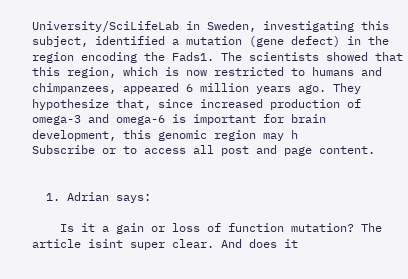University/SciLifeLab in Sweden, investigating this subject, identified a mutation (gene defect) in the region encoding the Fads1. The scientists showed that this region, which is now restricted to humans and chimpanzees, appeared 6 million years ago. They hypothesize that, since increased production of omega-3 and omega-6 is important for brain development, this genomic region may h
Subscribe or to access all post and page content.


  1. Adrian says:

    Is it a gain or loss of function mutation? The article isint super clear. And does it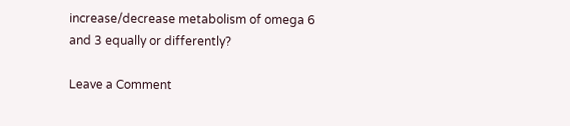increase/decrease metabolism of omega 6 and 3 equally or differently?

Leave a Comment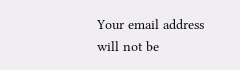Your email address will not be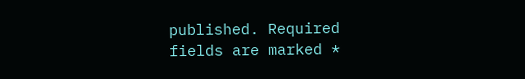published. Required fields are marked *